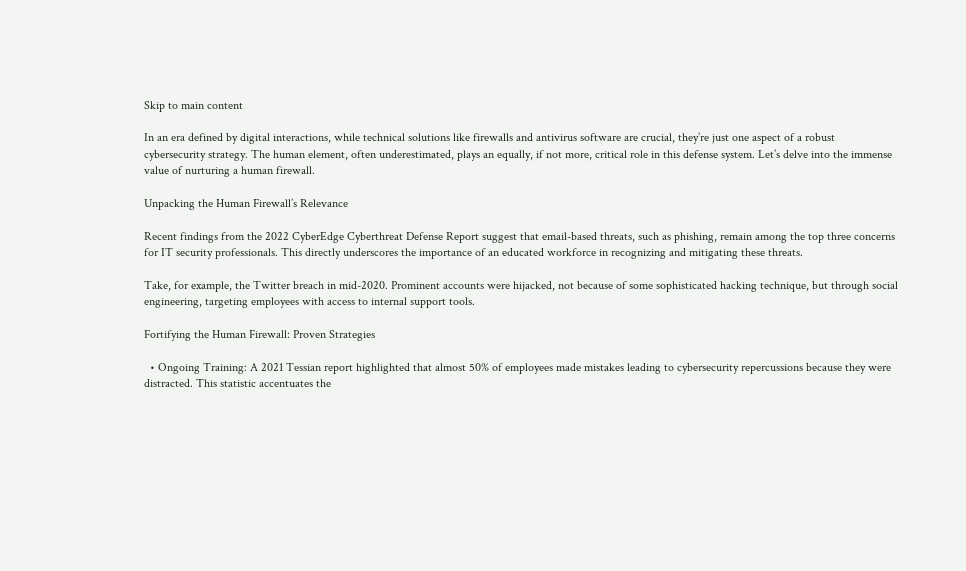Skip to main content

In an era defined by digital interactions, while technical solutions like firewalls and antivirus software are crucial, they’re just one aspect of a robust cybersecurity strategy. The human element, often underestimated, plays an equally, if not more, critical role in this defense system. Let’s delve into the immense value of nurturing a human firewall.

Unpacking the Human Firewall’s Relevance

Recent findings from the 2022 CyberEdge Cyberthreat Defense Report suggest that email-based threats, such as phishing, remain among the top three concerns for IT security professionals. This directly underscores the importance of an educated workforce in recognizing and mitigating these threats.

Take, for example, the Twitter breach in mid-2020. Prominent accounts were hijacked, not because of some sophisticated hacking technique, but through social engineering, targeting employees with access to internal support tools.

Fortifying the Human Firewall: Proven Strategies

  • Ongoing Training: A 2021 Tessian report highlighted that almost 50% of employees made mistakes leading to cybersecurity repercussions because they were distracted. This statistic accentuates the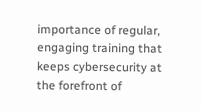importance of regular, engaging training that keeps cybersecurity at the forefront of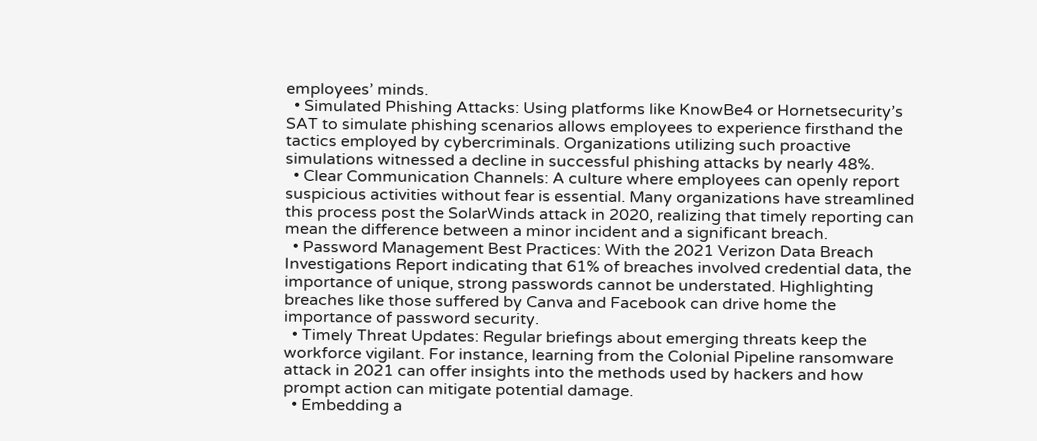employees’ minds.
  • Simulated Phishing Attacks: Using platforms like KnowBe4 or Hornetsecurity’s SAT to simulate phishing scenarios allows employees to experience firsthand the tactics employed by cybercriminals. Organizations utilizing such proactive simulations witnessed a decline in successful phishing attacks by nearly 48%.
  • Clear Communication Channels: A culture where employees can openly report suspicious activities without fear is essential. Many organizations have streamlined this process post the SolarWinds attack in 2020, realizing that timely reporting can mean the difference between a minor incident and a significant breach.
  • Password Management Best Practices: With the 2021 Verizon Data Breach Investigations Report indicating that 61% of breaches involved credential data, the importance of unique, strong passwords cannot be understated. Highlighting breaches like those suffered by Canva and Facebook can drive home the importance of password security.
  • Timely Threat Updates: Regular briefings about emerging threats keep the workforce vigilant. For instance, learning from the Colonial Pipeline ransomware attack in 2021 can offer insights into the methods used by hackers and how prompt action can mitigate potential damage.
  • Embedding a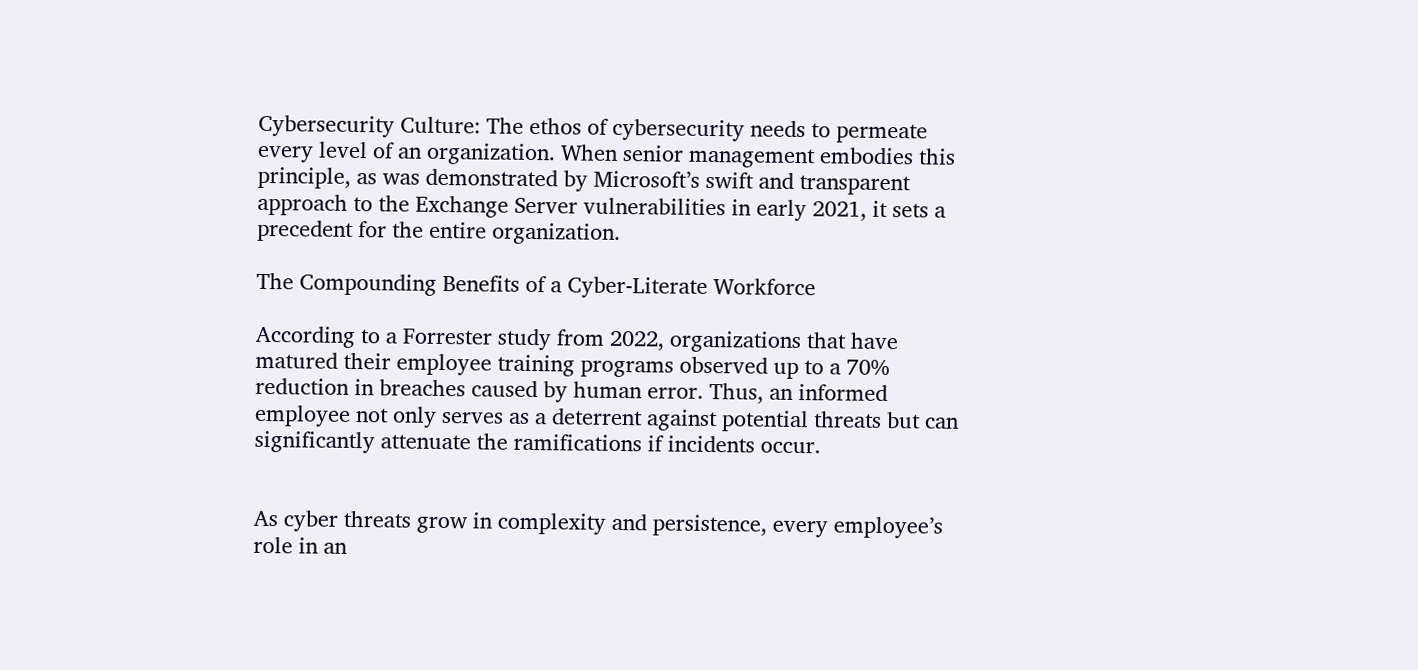Cybersecurity Culture: The ethos of cybersecurity needs to permeate every level of an organization. When senior management embodies this principle, as was demonstrated by Microsoft’s swift and transparent approach to the Exchange Server vulnerabilities in early 2021, it sets a precedent for the entire organization.

The Compounding Benefits of a Cyber-Literate Workforce

According to a Forrester study from 2022, organizations that have matured their employee training programs observed up to a 70% reduction in breaches caused by human error. Thus, an informed employee not only serves as a deterrent against potential threats but can significantly attenuate the ramifications if incidents occur.


As cyber threats grow in complexity and persistence, every employee’s role in an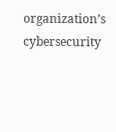organization’s cybersecurity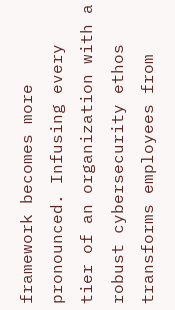framework becomes more pronounced. Infusing every tier of an organization with a robust cybersecurity ethos transforms employees from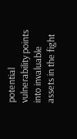potential vulnerability points into invaluable assets in the fight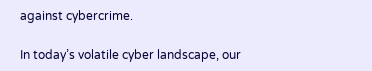against cybercrime.

In today’s volatile cyber landscape, our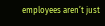employees aren’t just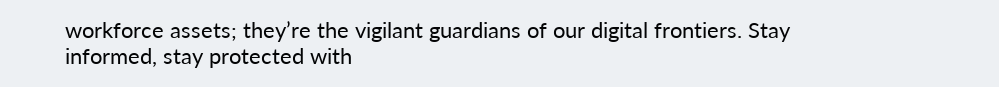workforce assets; they’re the vigilant guardians of our digital frontiers. Stay informed, stay protected with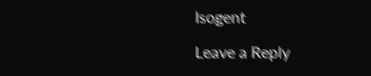Isogent

Leave a Reply